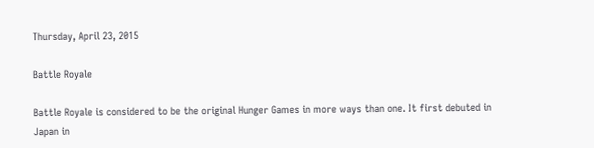Thursday, April 23, 2015

Battle Royale

Battle Royale is considered to be the original Hunger Games in more ways than one. It first debuted in Japan in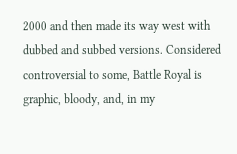2000 and then made its way west with dubbed and subbed versions. Considered controversial to some, Battle Royal is graphic, bloody, and, in my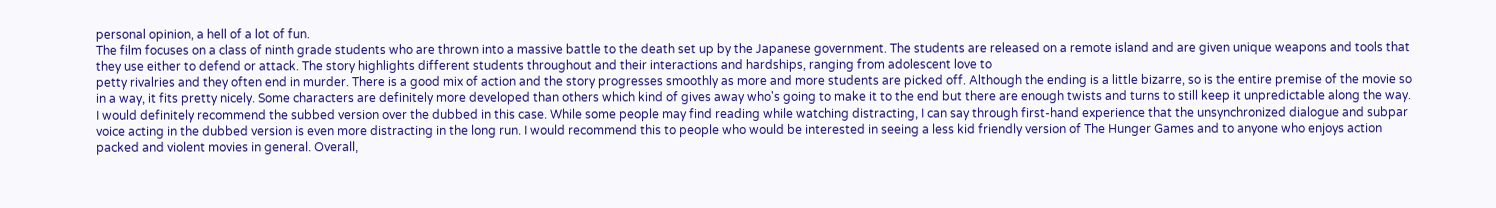personal opinion, a hell of a lot of fun.
The film focuses on a class of ninth grade students who are thrown into a massive battle to the death set up by the Japanese government. The students are released on a remote island and are given unique weapons and tools that they use either to defend or attack. The story highlights different students throughout and their interactions and hardships, ranging from adolescent love to
petty rivalries and they often end in murder. There is a good mix of action and the story progresses smoothly as more and more students are picked off. Although the ending is a little bizarre, so is the entire premise of the movie so in a way, it fits pretty nicely. Some characters are definitely more developed than others which kind of gives away who's going to make it to the end but there are enough twists and turns to still keep it unpredictable along the way.
I would definitely recommend the subbed version over the dubbed in this case. While some people may find reading while watching distracting, I can say through first-hand experience that the unsynchronized dialogue and subpar voice acting in the dubbed version is even more distracting in the long run. I would recommend this to people who would be interested in seeing a less kid friendly version of The Hunger Games and to anyone who enjoys action packed and violent movies in general. Overall,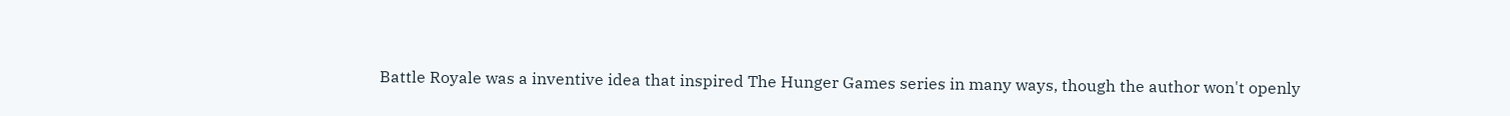Battle Royale was a inventive idea that inspired The Hunger Games series in many ways, though the author won't openly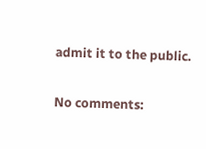admit it to the public.

No comments: